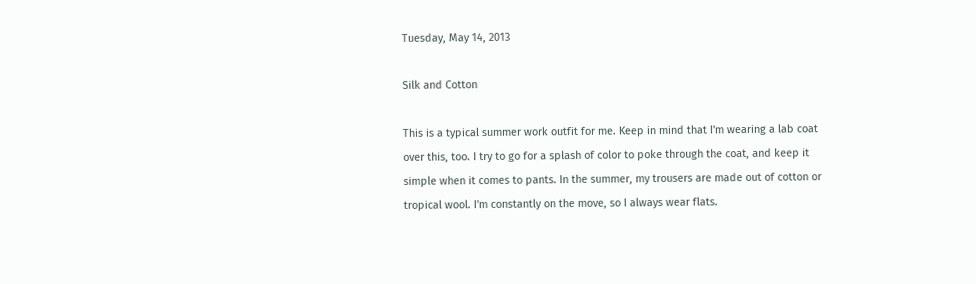Tuesday, May 14, 2013

Silk and Cotton

This is a typical summer work outfit for me. Keep in mind that I'm wearing a lab coat over this, too. I try to go for a splash of color to poke through the coat, and keep it simple when it comes to pants. In the summer, my trousers are made out of cotton or tropical wool. I'm constantly on the move, so I always wear flats.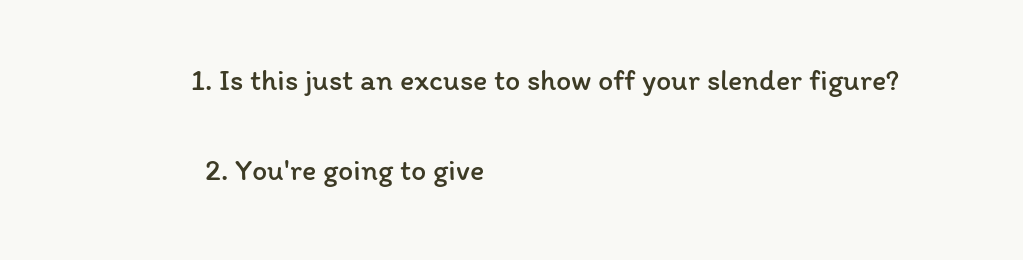1. Is this just an excuse to show off your slender figure?

  2. You're going to give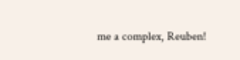me a complex, Reuben!